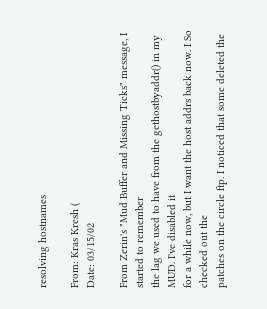resolving hostnames

From: Kras Kresh (
Date: 03/15/02

From Zerin's "Mud Buffer and Missing Ticks" message, I started to remember
the lag we used to have from the gethostbyaddr() in my MUD. I've disabled it
for a while now, but I want the host addrs back now. I So checked out the
patches on the circle ftp. I noticed that some deleted the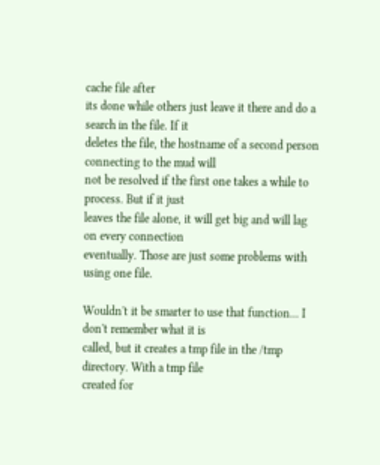cache file after
its done while others just leave it there and do a search in the file. If it
deletes the file, the hostname of a second person connecting to the mud will
not be resolved if the first one takes a while to process. But if it just
leaves the file alone, it will get big and will lag on every connection
eventually. Those are just some problems with using one file.

Wouldn't it be smarter to use that function... I don't remember what it is
called, but it creates a tmp file in the /tmp directory. With a tmp file
created for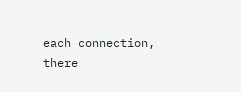each connection, there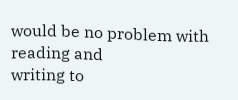would be no problem with reading and
writing to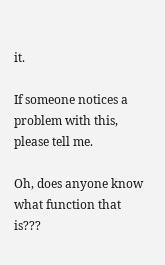it.

If someone notices a problem with this, please tell me.

Oh, does anyone know what function that is???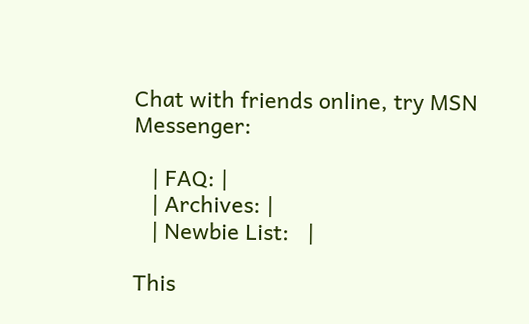Chat with friends online, try MSN Messenger:

   | FAQ: |
   | Archives: |
   | Newbie List:   |

This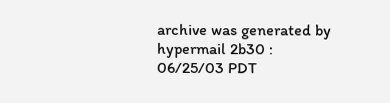archive was generated by hypermail 2b30 : 06/25/03 PDT